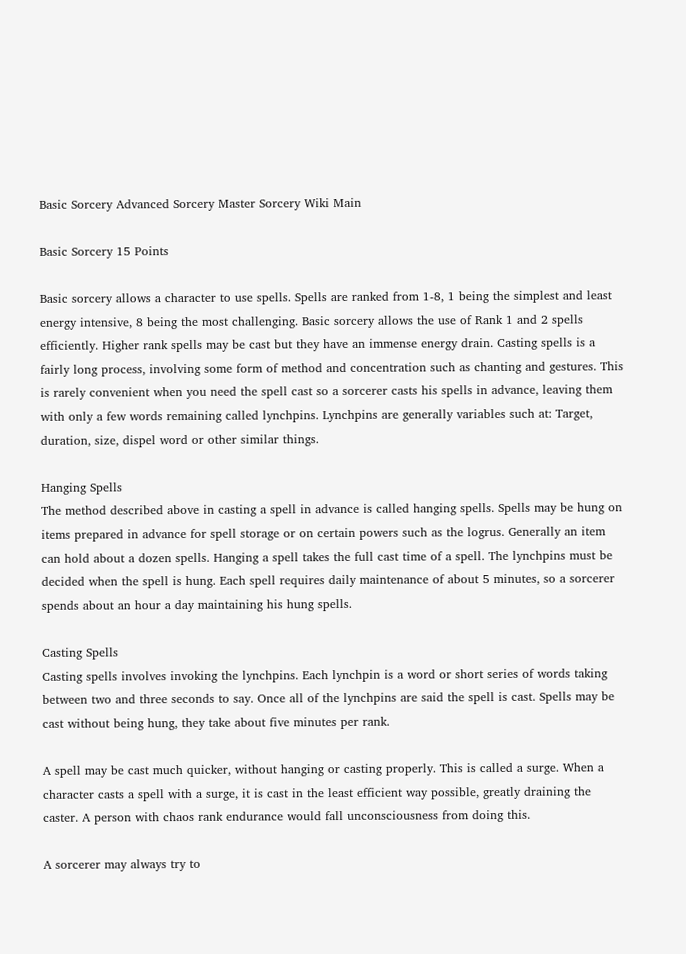Basic Sorcery Advanced Sorcery Master Sorcery Wiki Main

Basic Sorcery 15 Points

Basic sorcery allows a character to use spells. Spells are ranked from 1-8, 1 being the simplest and least energy intensive, 8 being the most challenging. Basic sorcery allows the use of Rank 1 and 2 spells efficiently. Higher rank spells may be cast but they have an immense energy drain. Casting spells is a fairly long process, involving some form of method and concentration such as chanting and gestures. This is rarely convenient when you need the spell cast so a sorcerer casts his spells in advance, leaving them with only a few words remaining called lynchpins. Lynchpins are generally variables such at: Target, duration, size, dispel word or other similar things.

Hanging Spells
The method described above in casting a spell in advance is called hanging spells. Spells may be hung on items prepared in advance for spell storage or on certain powers such as the logrus. Generally an item can hold about a dozen spells. Hanging a spell takes the full cast time of a spell. The lynchpins must be decided when the spell is hung. Each spell requires daily maintenance of about 5 minutes, so a sorcerer spends about an hour a day maintaining his hung spells.

Casting Spells
Casting spells involves invoking the lynchpins. Each lynchpin is a word or short series of words taking between two and three seconds to say. Once all of the lynchpins are said the spell is cast. Spells may be cast without being hung, they take about five minutes per rank.

A spell may be cast much quicker, without hanging or casting properly. This is called a surge. When a character casts a spell with a surge, it is cast in the least efficient way possible, greatly draining the caster. A person with chaos rank endurance would fall unconsciousness from doing this.

A sorcerer may always try to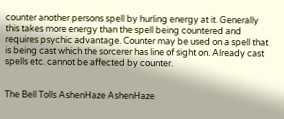counter another persons spell by hurling energy at it. Generally this takes more energy than the spell being countered and requires psychic advantage. Counter may be used on a spell that is being cast which the sorcerer has line of sight on. Already cast spells etc. cannot be affected by counter.


The Bell Tolls AshenHaze AshenHaze